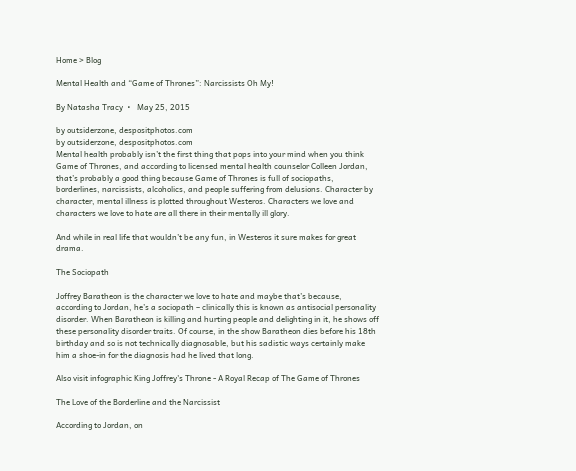Home > Blog

Mental Health and “Game of Thrones”: Narcissists Oh My!

By Natasha Tracy  •   May 25, 2015

by outsiderzone, despositphotos.com
by outsiderzone, despositphotos.com
Mental health probably isn’t the first thing that pops into your mind when you think Game of Thrones, and according to licensed mental health counselor Colleen Jordan, that’s probably a good thing because Game of Thrones is full of sociopaths, borderlines, narcissists, alcoholics, and people suffering from delusions. Character by character, mental illness is plotted throughout Westeros. Characters we love and characters we love to hate are all there in their mentally ill glory.

And while in real life that wouldn’t be any fun, in Westeros it sure makes for great drama.

The Sociopath

Joffrey Baratheon is the character we love to hate and maybe that’s because, according to Jordan, he’s a sociopath – clinically this is known as antisocial personality disorder. When Baratheon is killing and hurting people and delighting in it, he shows off these personality disorder traits. Of course, in the show Baratheon dies before his 18th birthday and so is not technically diagnosable, but his sadistic ways certainly make him a shoe-in for the diagnosis had he lived that long.

Also visit infographic King Joffrey's Throne - A Royal Recap of The Game of Thrones

The Love of the Borderline and the Narcissist

According to Jordan, on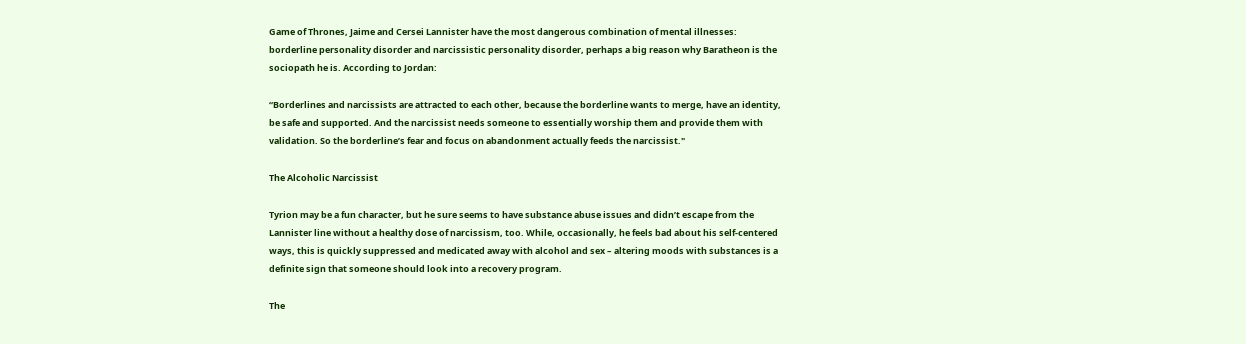Game of Thrones, Jaime and Cersei Lannister have the most dangerous combination of mental illnesses: borderline personality disorder and narcissistic personality disorder, perhaps a big reason why Baratheon is the sociopath he is. According to Jordan:

“Borderlines and narcissists are attracted to each other, because the borderline wants to merge, have an identity, be safe and supported. And the narcissist needs someone to essentially worship them and provide them with validation. So the borderline’s fear and focus on abandonment actually feeds the narcissist."

The Alcoholic Narcissist

Tyrion may be a fun character, but he sure seems to have substance abuse issues and didn’t escape from the Lannister line without a healthy dose of narcissism, too. While, occasionally, he feels bad about his self-centered ways, this is quickly suppressed and medicated away with alcohol and sex – altering moods with substances is a definite sign that someone should look into a recovery program.

The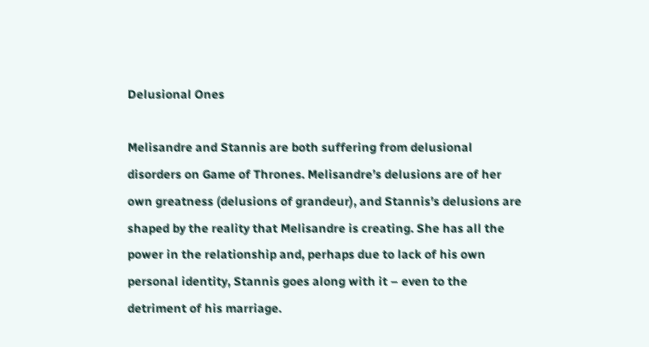Delusional Ones

Melisandre and Stannis are both suffering from delusional disorders on Game of Thrones. Melisandre’s delusions are of her own greatness (delusions of grandeur), and Stannis’s delusions are shaped by the reality that Melisandre is creating. She has all the power in the relationship and, perhaps due to lack of his own personal identity, Stannis goes along with it – even to the detriment of his marriage.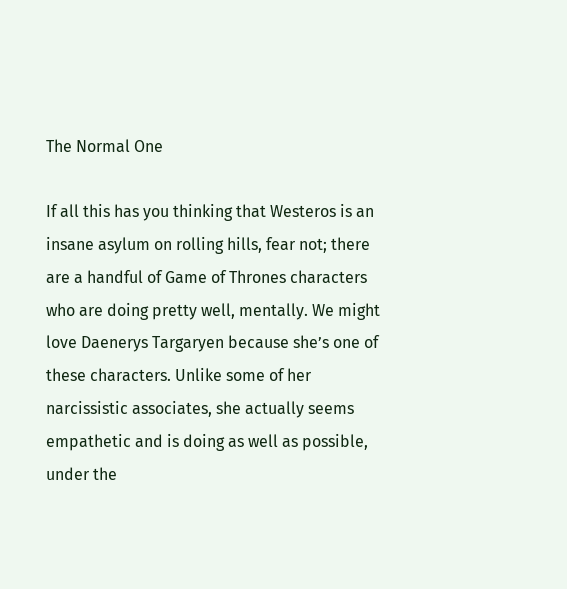The Normal One

If all this has you thinking that Westeros is an insane asylum on rolling hills, fear not; there are a handful of Game of Thrones characters who are doing pretty well, mentally. We might love Daenerys Targaryen because she’s one of these characters. Unlike some of her narcissistic associates, she actually seems empathetic and is doing as well as possible, under the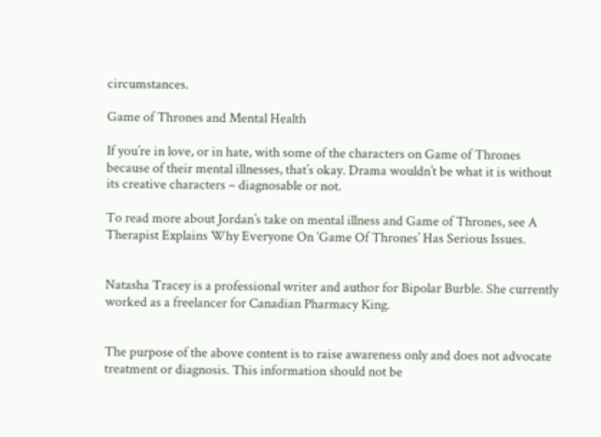circumstances.

Game of Thrones and Mental Health

If you’re in love, or in hate, with some of the characters on Game of Thrones because of their mental illnesses, that’s okay. Drama wouldn’t be what it is without its creative characters – diagnosable or not.

To read more about Jordan’s take on mental illness and Game of Thrones, see A Therapist Explains Why Everyone On ‘Game Of Thrones’ Has Serious Issues.


Natasha Tracey is a professional writer and author for Bipolar Burble. She currently worked as a freelancer for Canadian Pharmacy King.


The purpose of the above content is to raise awareness only and does not advocate treatment or diagnosis. This information should not be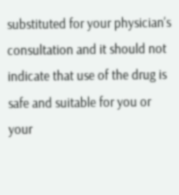substituted for your physician's consultation and it should not indicate that use of the drug is safe and suitable for you or your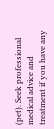(pet). Seek professional medical advice and treatment if you have any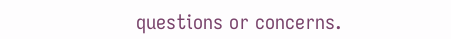questions or concerns.